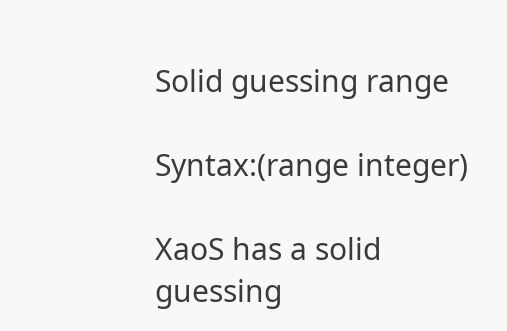Solid guessing range

Syntax:(range integer)

XaoS has a solid guessing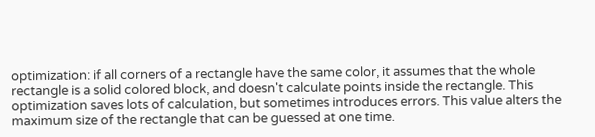optimization: if all corners of a rectangle have the same color, it assumes that the whole rectangle is a solid colored block, and doesn't calculate points inside the rectangle. This optimization saves lots of calculation, but sometimes introduces errors. This value alters the maximum size of the rectangle that can be guessed at one time.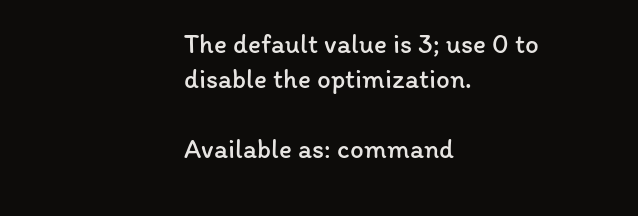The default value is 3; use 0 to disable the optimization.

Available as: command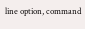line option, command